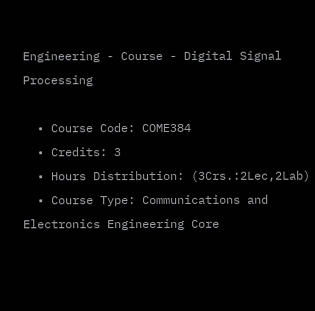Engineering - Course - Digital Signal Processing

  • Course Code: COME384
  • Credits: 3
  • Hours Distribution: (3Crs.:2Lec,2Lab)
  • Course Type: Communications and Electronics Engineering Core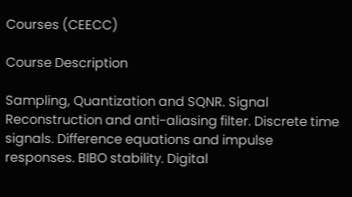Courses (CEECC)

Course Description

Sampling, Quantization and SQNR. Signal Reconstruction and anti-aliasing filter. Discrete time signals. Difference equations and impulse responses. BIBO stability. Digital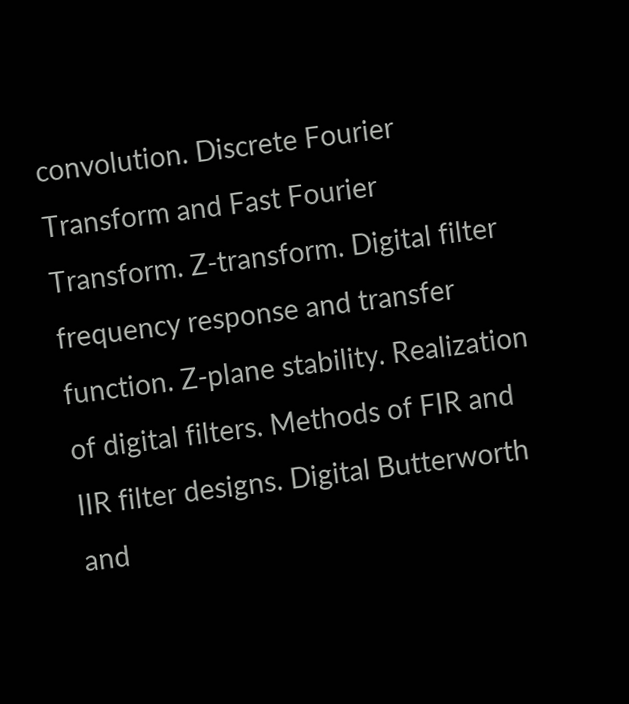convolution. Discrete Fourier Transform and Fast Fourier Transform. Z-transform. Digital filter frequency response and transfer function. Z-plane stability. Realization of digital filters. Methods of FIR and IIR filter designs. Digital Butterworth and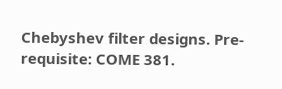Chebyshev filter designs. Pre-requisite: COME 381.